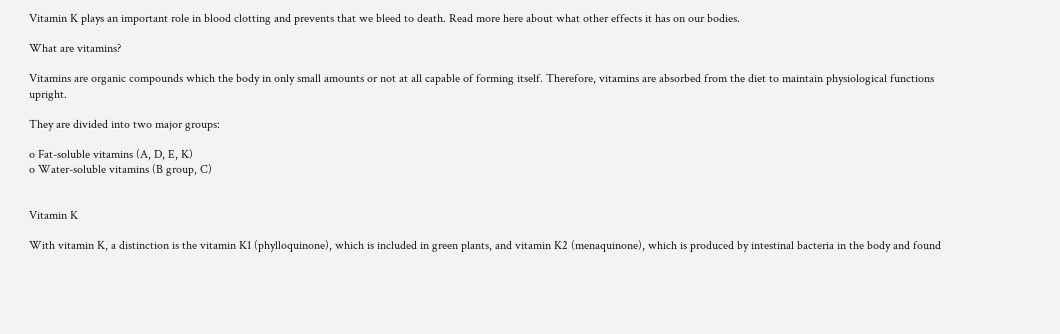Vitamin K plays an important role in blood clotting and prevents that we bleed to death. Read more here about what other effects it has on our bodies.

What are vitamins?

Vitamins are organic compounds which the body in only small amounts or not at all capable of forming itself. Therefore, vitamins are absorbed from the diet to maintain physiological functions upright.

They are divided into two major groups:

o Fat-soluble vitamins (A, D, E, K)
o Water-soluble vitamins (B group, C)


Vitamin K

With vitamin K, a distinction is the vitamin K1 (phylloquinone), which is included in green plants, and vitamin K2 (menaquinone), which is produced by intestinal bacteria in the body and found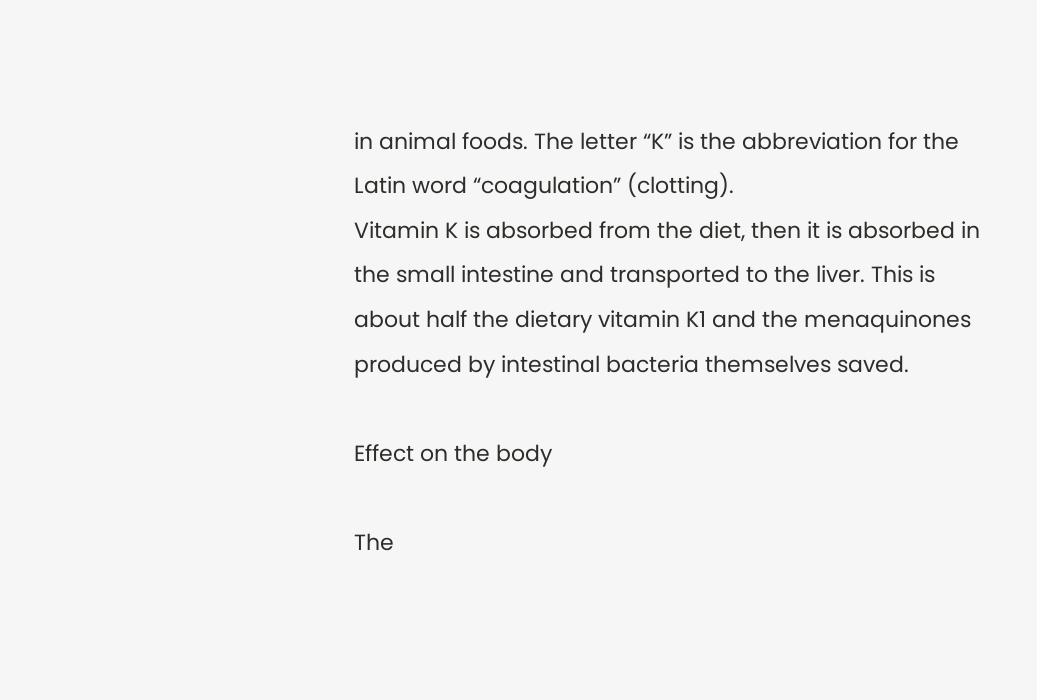in animal foods. The letter “K” is the abbreviation for the Latin word “coagulation” (clotting).
Vitamin K is absorbed from the diet, then it is absorbed in the small intestine and transported to the liver. This is about half the dietary vitamin K1 and the menaquinones produced by intestinal bacteria themselves saved.

Effect on the body

The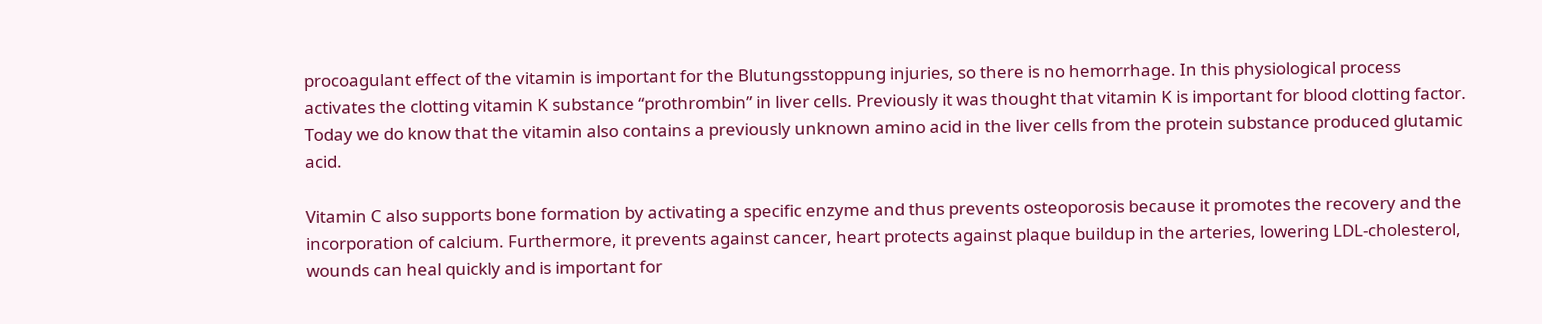procoagulant effect of the vitamin is important for the Blutungsstoppung injuries, so there is no hemorrhage. In this physiological process activates the clotting vitamin K substance “prothrombin” in liver cells. Previously it was thought that vitamin K is important for blood clotting factor. Today we do know that the vitamin also contains a previously unknown amino acid in the liver cells from the protein substance produced glutamic acid.

Vitamin C also supports bone formation by activating a specific enzyme and thus prevents osteoporosis because it promotes the recovery and the incorporation of calcium. Furthermore, it prevents against cancer, heart protects against plaque buildup in the arteries, lowering LDL-cholesterol, wounds can heal quickly and is important for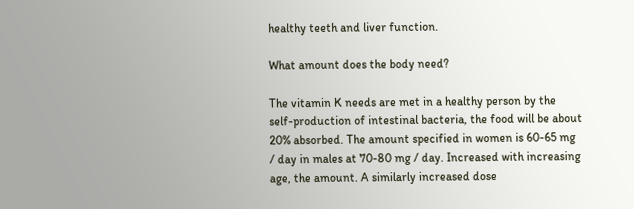healthy teeth and liver function.

What amount does the body need?

The vitamin K needs are met in a healthy person by the self-production of intestinal bacteria, the food will be about 20% absorbed. The amount specified in women is 60-65 mg / day in males at 70-80 mg / day. Increased with increasing age, the amount. A similarly increased dose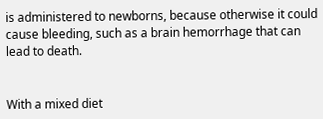is administered to newborns, because otherwise it could cause bleeding, such as a brain hemorrhage that can lead to death.


With a mixed diet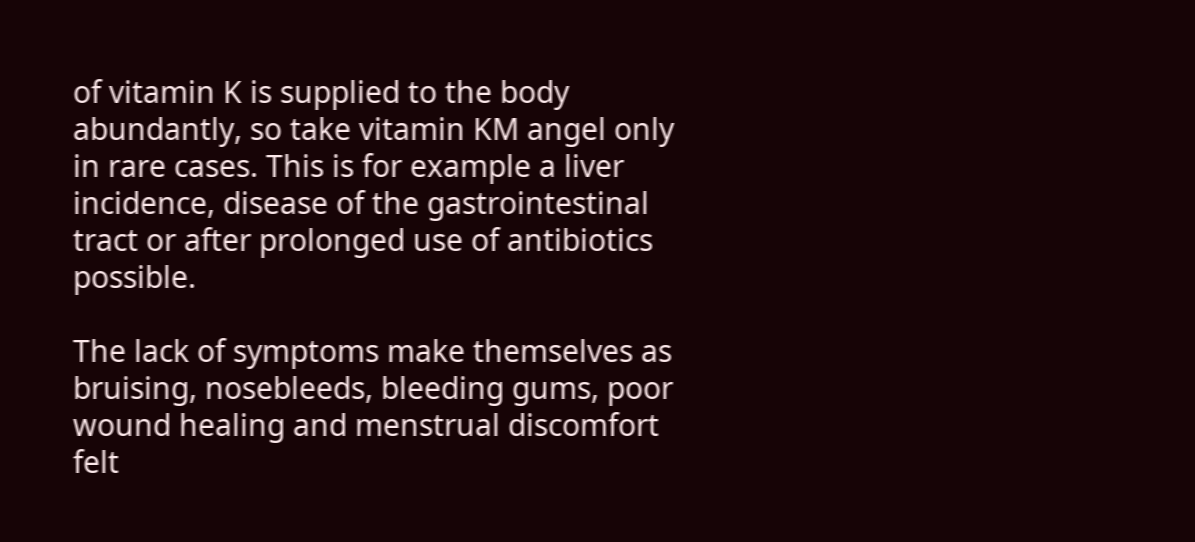of vitamin K is supplied to the body abundantly, so take vitamin KM angel only in rare cases. This is for example a liver incidence, disease of the gastrointestinal tract or after prolonged use of antibiotics possible.

The lack of symptoms make themselves as bruising, nosebleeds, bleeding gums, poor wound healing and menstrual discomfort felt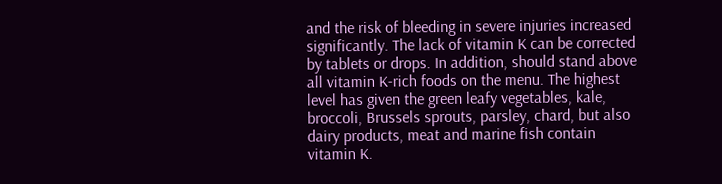and the risk of bleeding in severe injuries increased significantly. The lack of vitamin K can be corrected by tablets or drops. In addition, should stand above all vitamin K-rich foods on the menu. The highest level has given the green leafy vegetables, kale, broccoli, Brussels sprouts, parsley, chard, but also dairy products, meat and marine fish contain vitamin K.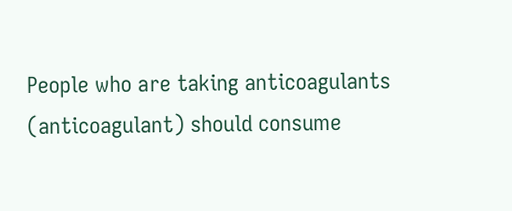People who are taking anticoagulants (anticoagulant) should consume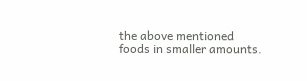the above mentioned foods in smaller amounts.